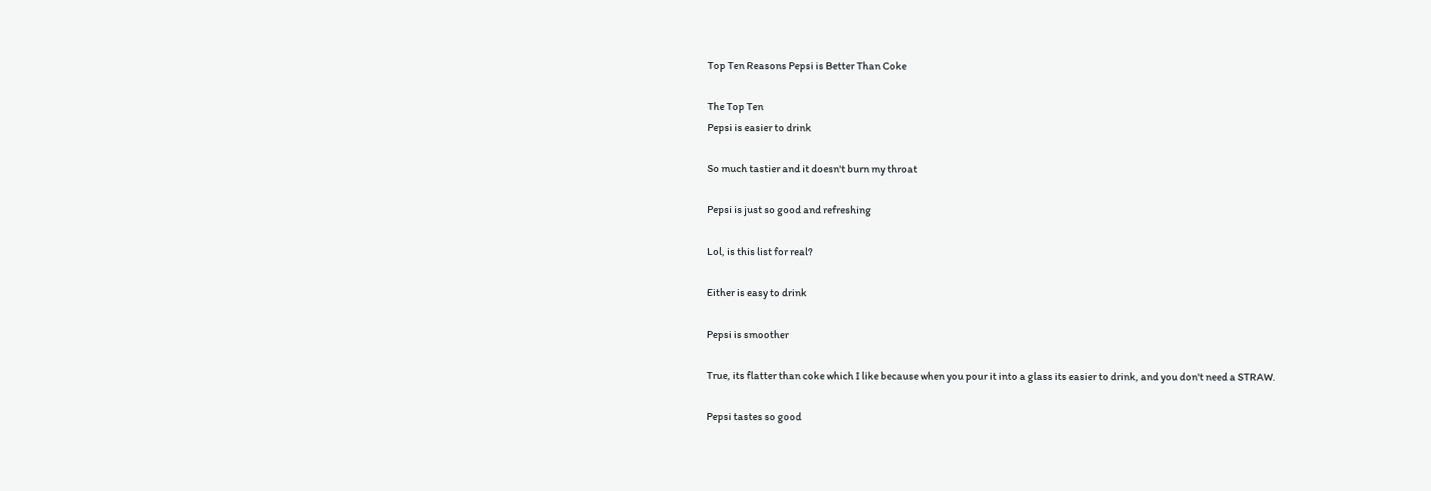Top Ten Reasons Pepsi is Better Than Coke

The Top Ten
Pepsi is easier to drink

So much tastier and it doesn't burn my throat

Pepsi is just so good and refreshing

Lol, is this list for real?

Either is easy to drink

Pepsi is smoother

True, its flatter than coke which I like because when you pour it into a glass its easier to drink, and you don't need a STRAW.

Pepsi tastes so good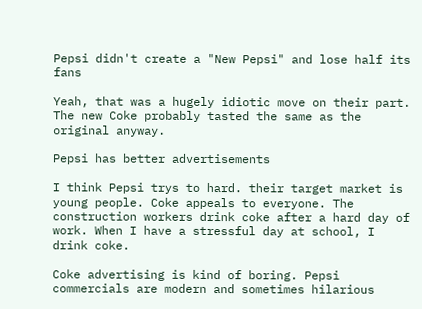Pepsi didn't create a "New Pepsi" and lose half its fans

Yeah, that was a hugely idiotic move on their part. The new Coke probably tasted the same as the original anyway.

Pepsi has better advertisements

I think Pepsi trys to hard. their target market is young people. Coke appeals to everyone. The construction workers drink coke after a hard day of work. When I have a stressful day at school, I drink coke.

Coke advertising is kind of boring. Pepsi commercials are modern and sometimes hilarious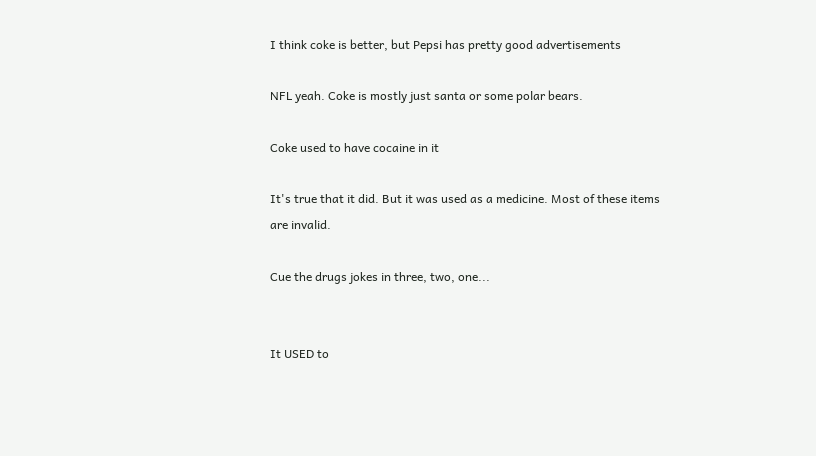I think coke is better, but Pepsi has pretty good advertisements

NFL yeah. Coke is mostly just santa or some polar bears.

Coke used to have cocaine in it

It's true that it did. But it was used as a medicine. Most of these items are invalid.

Cue the drugs jokes in three, two, one...


It USED to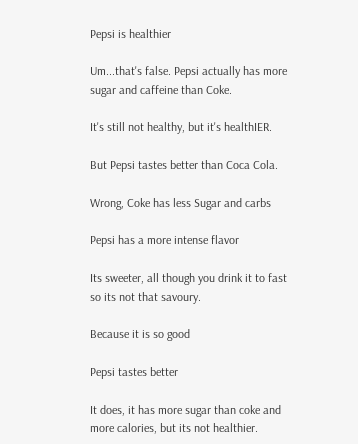Pepsi is healthier

Um...that's false. Pepsi actually has more sugar and caffeine than Coke.

It's still not healthy, but it's healthIER.

But Pepsi tastes better than Coca Cola.

Wrong, Coke has less Sugar and carbs

Pepsi has a more intense flavor

Its sweeter, all though you drink it to fast so its not that savoury.

Because it is so good

Pepsi tastes better

It does, it has more sugar than coke and more calories, but its not healthier.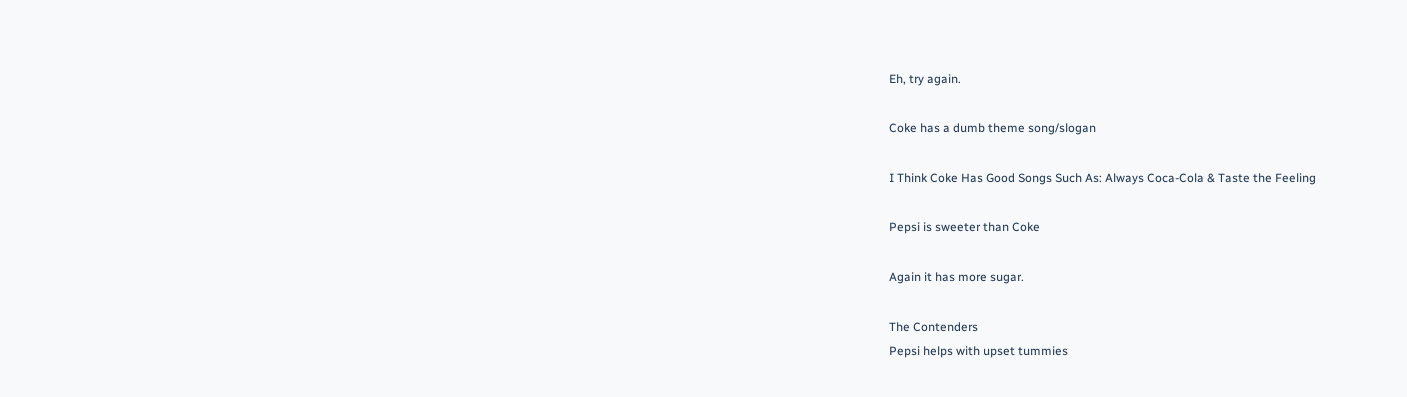Eh, try again.

Coke has a dumb theme song/slogan

I Think Coke Has Good Songs Such As: Always Coca-Cola & Taste the Feeling

Pepsi is sweeter than Coke

Again it has more sugar.

The Contenders
Pepsi helps with upset tummies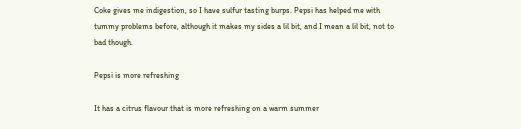Coke gives me indigestion, so I have sulfur tasting burps. Pepsi has helped me with tummy problems before, although it makes my sides a lil bit, and I mean a lil bit, not to bad though.

Pepsi is more refreshing

It has a citrus flavour that is more refreshing on a warm summer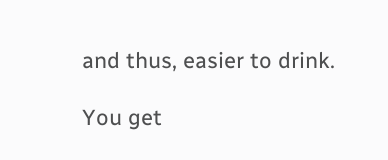and thus, easier to drink.

You get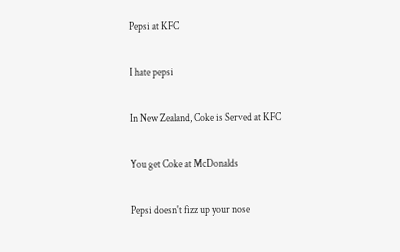Pepsi at KFC

I hate pepsi

In New Zealand, Coke is Served at KFC

You get Coke at McDonalds

Pepsi doesn't fizz up your nose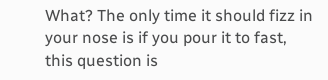What? The only time it should fizz in your nose is if you pour it to fast, this question is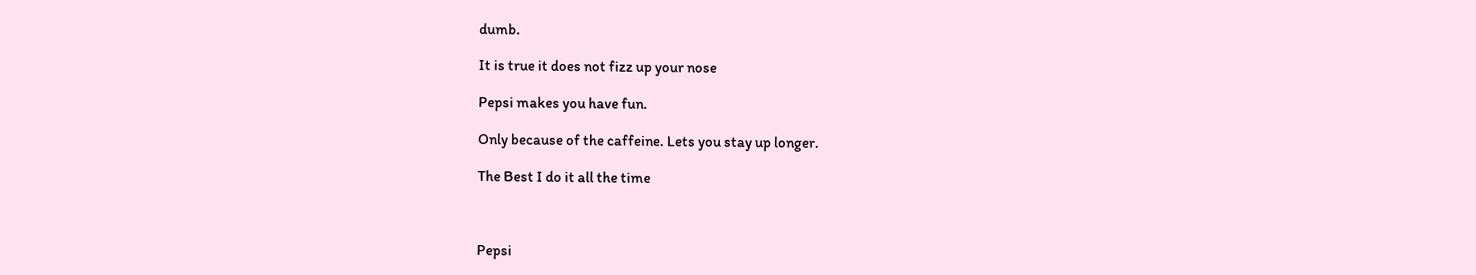dumb.

It is true it does not fizz up your nose

Pepsi makes you have fun.

Only because of the caffeine. Lets you stay up longer.

The Best I do it all the time



Pepsi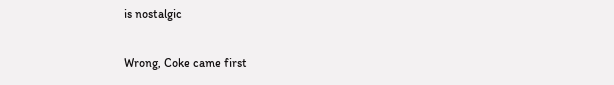is nostalgic

Wrong, Coke came first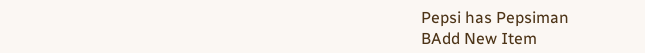Pepsi has Pepsiman
BAdd New Item